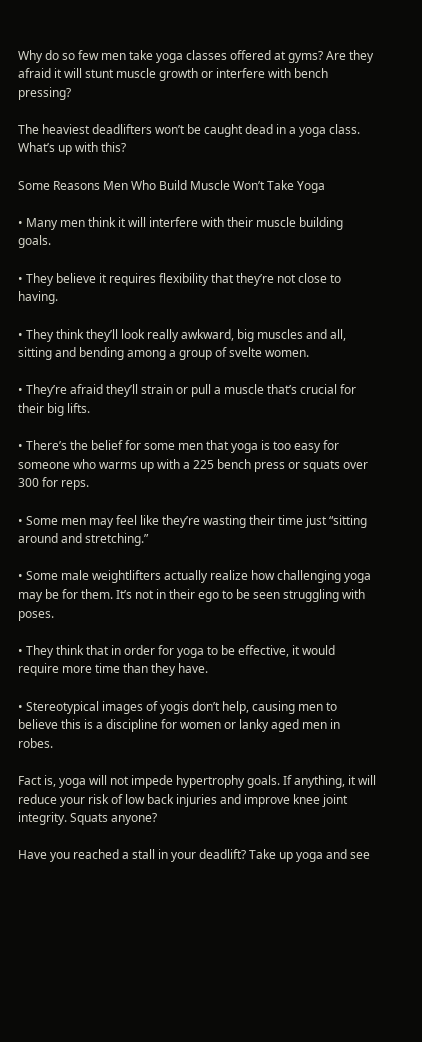Why do so few men take yoga classes offered at gyms? Are they afraid it will stunt muscle growth or interfere with bench pressing?

The heaviest deadlifters won’t be caught dead in a yoga class. What’s up with this?

Some Reasons Men Who Build Muscle Won’t Take Yoga

• Many men think it will interfere with their muscle building goals.

• They believe it requires flexibility that they’re not close to having.

• They think they’ll look really awkward, big muscles and all, sitting and bending among a group of svelte women.

• They’re afraid they’ll strain or pull a muscle that’s crucial for their big lifts.

• There’s the belief for some men that yoga is too easy for someone who warms up with a 225 bench press or squats over 300 for reps.

• Some men may feel like they’re wasting their time just “sitting around and stretching.”

• Some male weightlifters actually realize how challenging yoga may be for them. It’s not in their ego to be seen struggling with poses.

• They think that in order for yoga to be effective, it would require more time than they have.

• Stereotypical images of yogis don’t help, causing men to believe this is a discipline for women or lanky aged men in robes.

Fact is, yoga will not impede hypertrophy goals. If anything, it will reduce your risk of low back injuries and improve knee joint integrity. Squats anyone?

Have you reached a stall in your deadlift? Take up yoga and see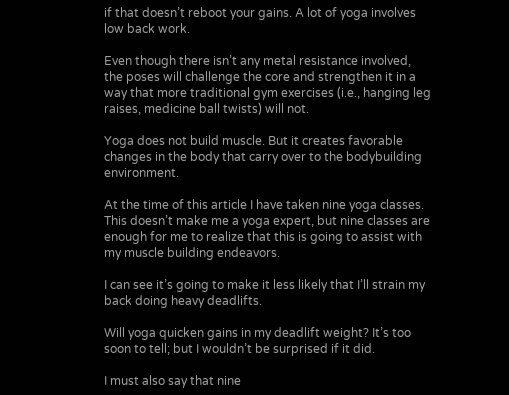if that doesn’t reboot your gains. A lot of yoga involves low back work.

Even though there isn’t any metal resistance involved, the poses will challenge the core and strengthen it in a way that more traditional gym exercises (i.e., hanging leg raises, medicine ball twists) will not.

Yoga does not build muscle. But it creates favorable changes in the body that carry over to the bodybuilding environment.

At the time of this article I have taken nine yoga classes. This doesn’t make me a yoga expert, but nine classes are enough for me to realize that this is going to assist with my muscle building endeavors.

I can see it’s going to make it less likely that I’ll strain my back doing heavy deadlifts.

Will yoga quicken gains in my deadlift weight? It’s too soon to tell; but I wouldn’t be surprised if it did.

I must also say that nine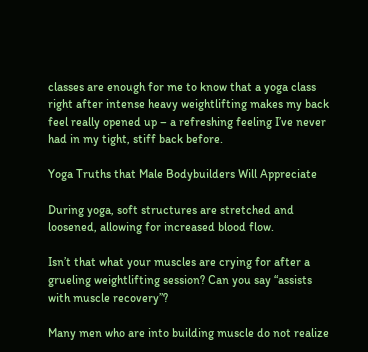classes are enough for me to know that a yoga class right after intense heavy weightlifting makes my back feel really opened up – a refreshing feeling I’ve never had in my tight, stiff back before.

Yoga Truths that Male Bodybuilders Will Appreciate

During yoga, soft structures are stretched and loosened, allowing for increased blood flow.

Isn’t that what your muscles are crying for after a grueling weightlifting session? Can you say “assists with muscle recovery”?

Many men who are into building muscle do not realize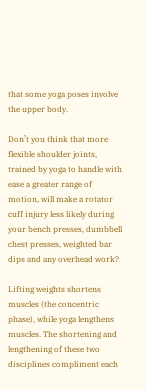that some yoga poses involve the upper body.

Don’t you think that more flexible shoulder joints, trained by yoga to handle with ease a greater range of motion, will make a rotator cuff injury less likely during your bench presses, dumbbell chest presses, weighted bar dips and any overhead work?

Lifting weights shortens muscles (the concentric phase), while yoga lengthens muscles. The shortening and lengthening of these two disciplines compliment each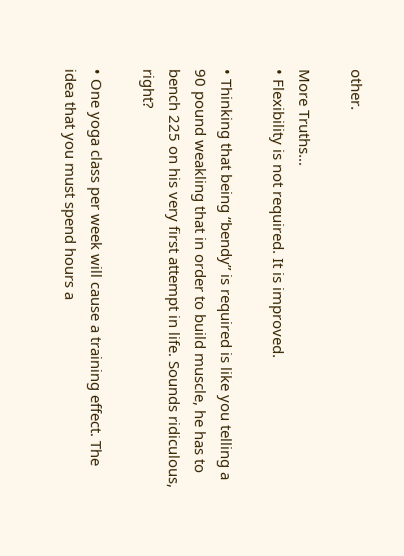other.

More Truths…
• Flexibility is not required. It is improved.

• Thinking that being “bendy” is required is like you telling a 90 pound weakling that in order to build muscle, he has to bench 225 on his very first attempt in life. Sounds ridiculous, right?

• One yoga class per week will cause a training effect. The idea that you must spend hours a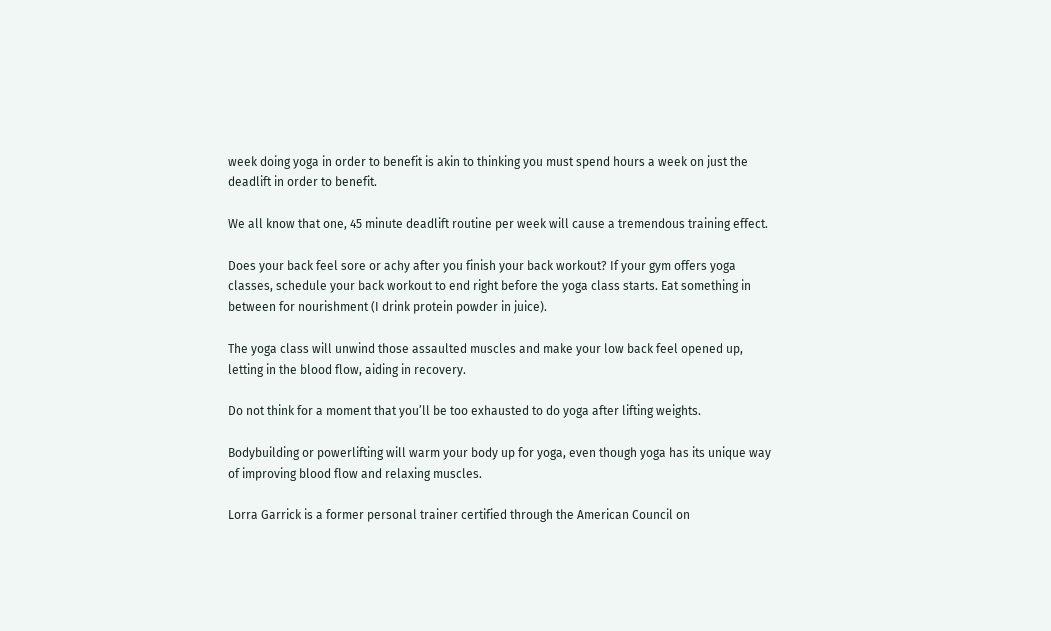week doing yoga in order to benefit is akin to thinking you must spend hours a week on just the deadlift in order to benefit.

We all know that one, 45 minute deadlift routine per week will cause a tremendous training effect.

Does your back feel sore or achy after you finish your back workout? If your gym offers yoga classes, schedule your back workout to end right before the yoga class starts. Eat something in between for nourishment (I drink protein powder in juice).

The yoga class will unwind those assaulted muscles and make your low back feel opened up, letting in the blood flow, aiding in recovery.

Do not think for a moment that you’ll be too exhausted to do yoga after lifting weights.

Bodybuilding or powerlifting will warm your body up for yoga, even though yoga has its unique way of improving blood flow and relaxing muscles.

Lorra Garrick is a former personal trainer certified through the American Council on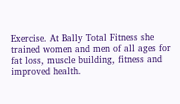Exercise. At Bally Total Fitness she trained women and men of all ages for fat loss, muscle building, fitness and improved health.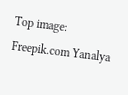Top image: Freepik.com Yanalya